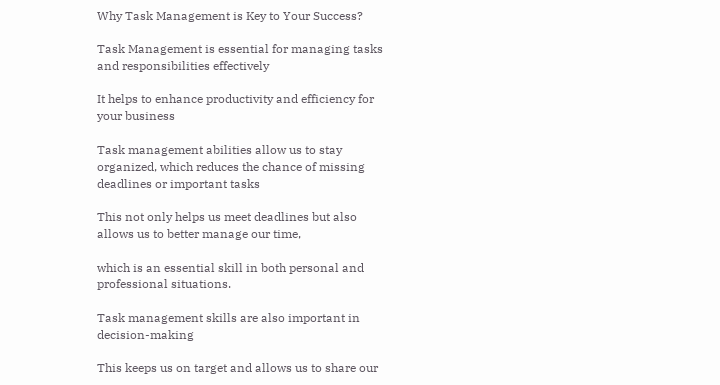Why Task Management is Key to Your Success?

Task Management is essential for managing tasks and responsibilities effectively

It helps to enhance productivity and efficiency for your business

Task management abilities allow us to stay organized, which reduces the chance of missing deadlines or important tasks

This not only helps us meet deadlines but also allows us to better manage our time,

which is an essential skill in both personal and professional situations.

Task management skills are also important in decision-making

This keeps us on target and allows us to share our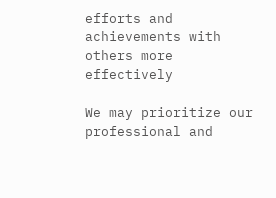efforts and achievements with others more effectively

We may prioritize our professional and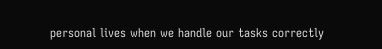personal lives when we handle our tasks correctly